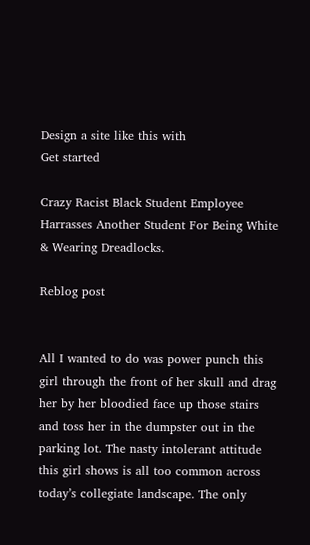Design a site like this with
Get started

Crazy Racist Black Student Employee Harrasses Another Student For Being White & Wearing Dreadlocks.

Reblog post


All I wanted to do was power punch this girl through the front of her skull and drag her by her bloodied face up those stairs and toss her in the dumpster out in the parking lot. The nasty intolerant attitude this girl shows is all too common across today’s collegiate landscape. The only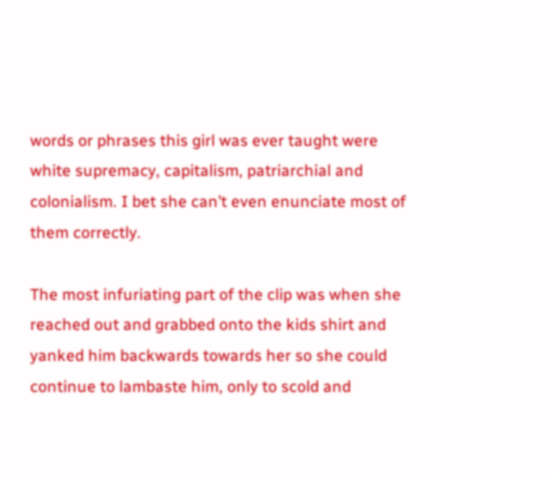words or phrases this girl was ever taught were white supremacy, capitalism, patriarchial and colonialism. I bet she can’t even enunciate most of them correctly.

The most infuriating part of the clip was when she reached out and grabbed onto the kids shirt and yanked him backwards towards her so she could continue to lambaste him, only to scold and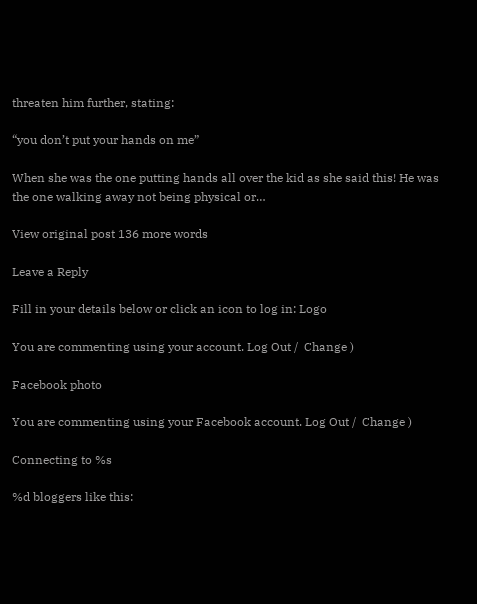threaten him further, stating:

“you don’t put your hands on me”

When she was the one putting hands all over the kid as she said this! He was the one walking away not being physical or…

View original post 136 more words

Leave a Reply

Fill in your details below or click an icon to log in: Logo

You are commenting using your account. Log Out /  Change )

Facebook photo

You are commenting using your Facebook account. Log Out /  Change )

Connecting to %s

%d bloggers like this: